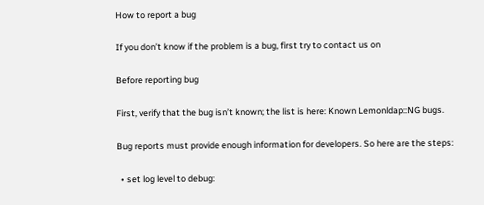How to report a bug

If you don’t know if the problem is a bug, first try to contact us on

Before reporting bug

First, verify that the bug isn’t known; the list is here: Known Lemonldap::NG bugs.

Bug reports must provide enough information for developers. So here are the steps:

  • set log level to debug: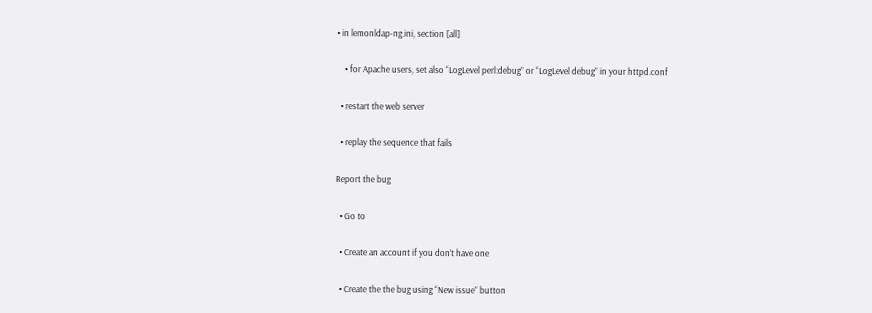• in lemonldap-ng.ini, section [all]

    • for Apache users, set also “LogLevel perl:debug” or “LogLevel debug” in your httpd.conf

  • restart the web server

  • replay the sequence that fails

Report the bug

  • Go to

  • Create an account if you don’t have one

  • Create the the bug using “New issue” button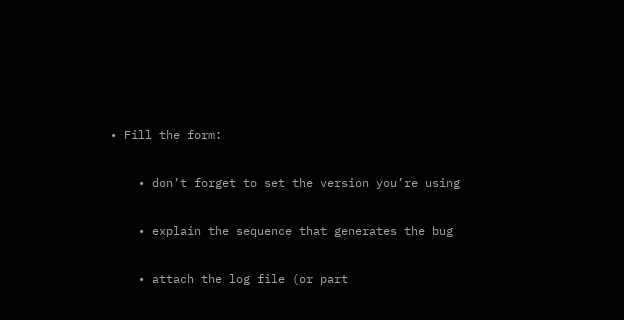• Fill the form:

    • don’t forget to set the version you’re using

    • explain the sequence that generates the bug

    • attach the log file (or part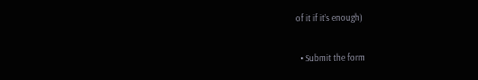of it if it’s enough)

  • Submit the form